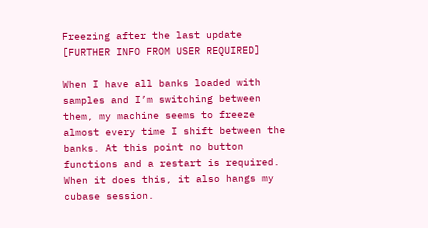Freezing after the last update [FURTHER INFO FROM USER REQUIRED]

When I have all banks loaded with samples and I’m switching between them, my machine seems to freeze almost every time I shift between the banks. At this point no button functions and a restart is required. When it does this, it also hangs my cubase session.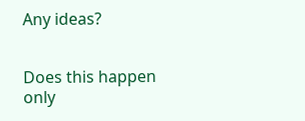Any ideas?


Does this happen only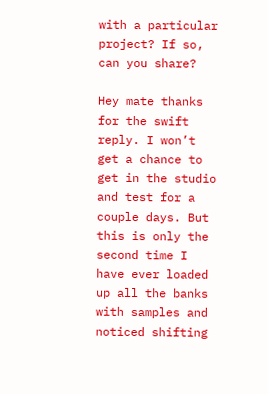with a particular project? If so, can you share?

Hey mate thanks for the swift reply. I won’t get a chance to get in the studio and test for a couple days. But this is only the second time I have ever loaded up all the banks with samples and noticed shifting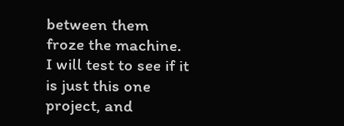between them froze the machine. I will test to see if it is just this one project, and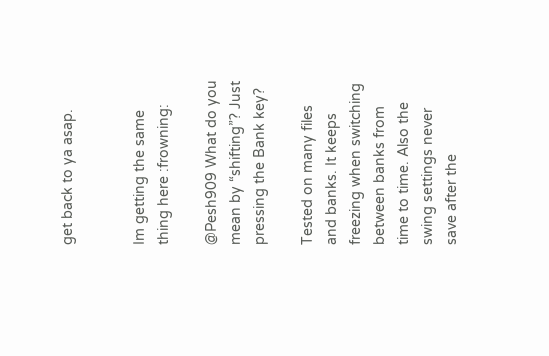get back to ya asap.


Im getting the same thing here :frowning:

@Pesh909 What do you mean by “shifting”? Just pressing the Bank key?

Tested on many files and banks. It keeps freezing when switching between banks from time to time. Also the swing settings never save after the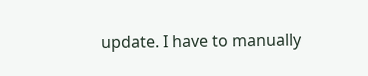update. I have to manually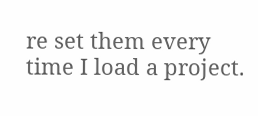re set them every time I load a project.